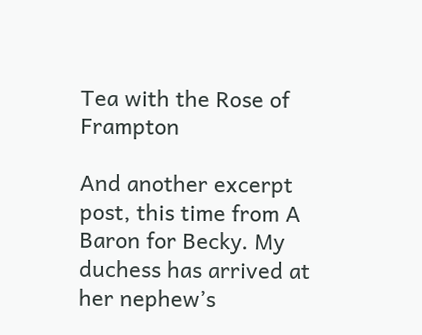Tea with the Rose of Frampton

And another excerpt post, this time from A Baron for Becky. My duchess has arrived at her nephew’s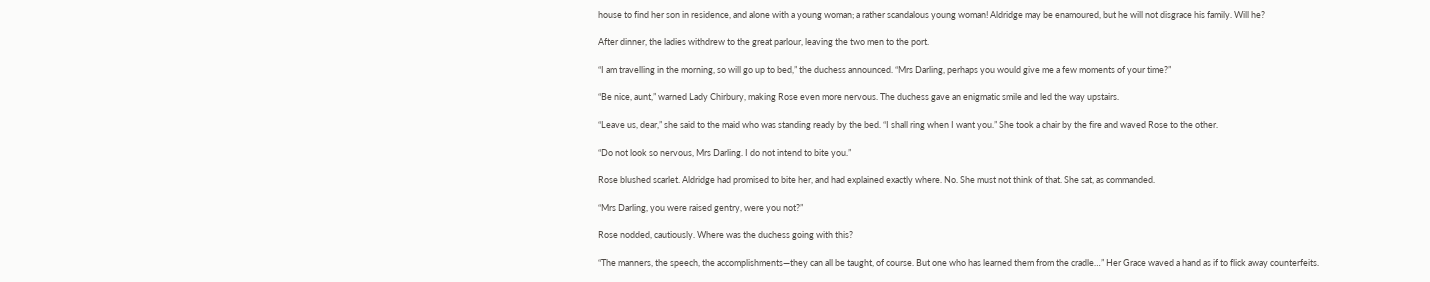house to find her son in residence, and alone with a young woman; a rather scandalous young woman! Aldridge may be enamoured, but he will not disgrace his family. Will he?

After dinner, the ladies withdrew to the great parlour, leaving the two men to the port.

“I am travelling in the morning, so will go up to bed,” the duchess announced. “Mrs Darling, perhaps you would give me a few moments of your time?”

“Be nice, aunt,” warned Lady Chirbury, making Rose even more nervous. The duchess gave an enigmatic smile and led the way upstairs.

“Leave us, dear,” she said to the maid who was standing ready by the bed. “I shall ring when I want you.” She took a chair by the fire and waved Rose to the other.

“Do not look so nervous, Mrs Darling. I do not intend to bite you.”

Rose blushed scarlet. Aldridge had promised to bite her, and had explained exactly where. No. She must not think of that. She sat, as commanded.

“Mrs Darling, you were raised gentry, were you not?”

Rose nodded, cautiously. Where was the duchess going with this?

“The manners, the speech, the accomplishments—they can all be taught, of course. But one who has learned them from the cradle…” Her Grace waved a hand as if to flick away counterfeits.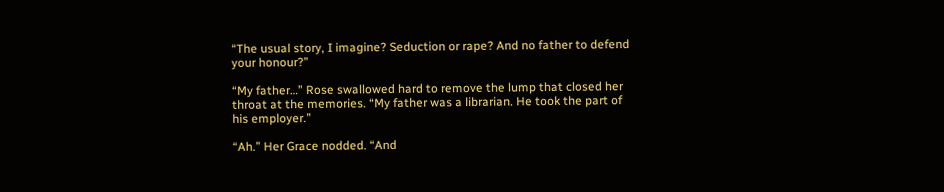“The usual story, I imagine? Seduction or rape? And no father to defend your honour?”

“My father…” Rose swallowed hard to remove the lump that closed her throat at the memories. “My father was a librarian. He took the part of his employer.”

“Ah.” Her Grace nodded. “And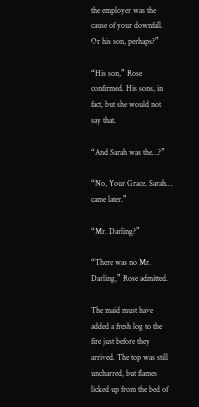the employer was the cause of your downfall. Or his son, perhaps?”

“His son,” Rose confirmed. His sons, in fact, but she would not say that.

“And Sarah was the…?”

“No, Your Grace. Sarah… came later.”

“Mr. Darling?”

“There was no Mr. Darling,” Rose admitted.

The maid must have added a fresh log to the fire just before they arrived. The top was still uncharred, but flames licked up from the bed of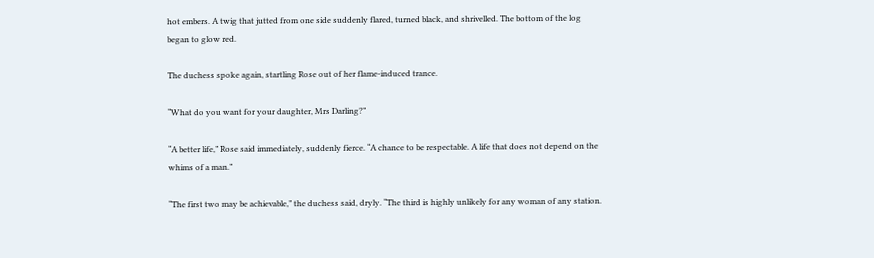hot embers. A twig that jutted from one side suddenly flared, turned black, and shrivelled. The bottom of the log began to glow red.

The duchess spoke again, startling Rose out of her flame-induced trance.

“What do you want for your daughter, Mrs Darling?”

“A better life,” Rose said immediately, suddenly fierce. “A chance to be respectable. A life that does not depend on the whims of a man.”

“The first two may be achievable,” the duchess said, dryly. “The third is highly unlikely for any woman of any station.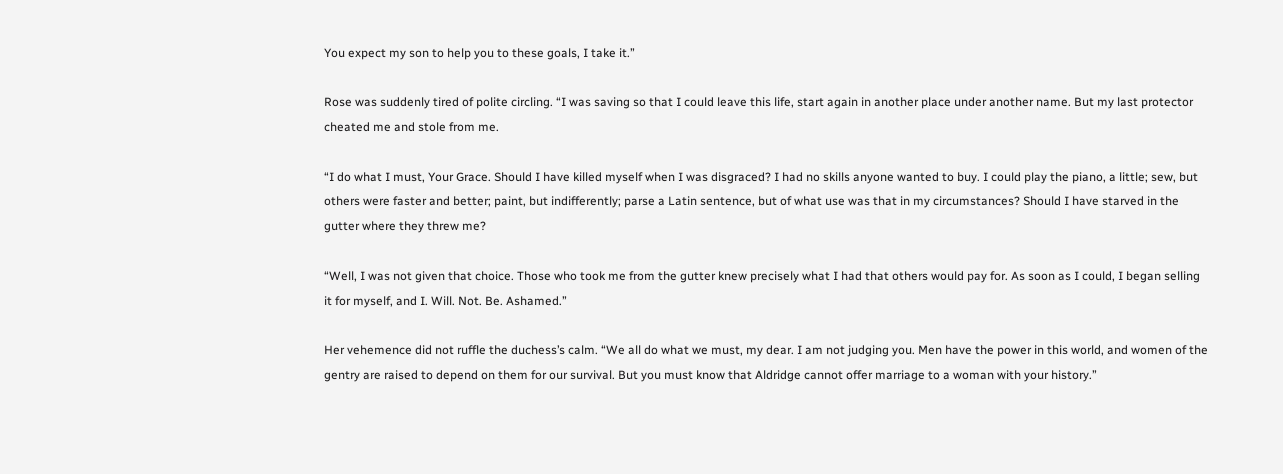You expect my son to help you to these goals, I take it.”

Rose was suddenly tired of polite circling. “I was saving so that I could leave this life, start again in another place under another name. But my last protector cheated me and stole from me.

“I do what I must, Your Grace. Should I have killed myself when I was disgraced? I had no skills anyone wanted to buy. I could play the piano, a little; sew, but others were faster and better; paint, but indifferently; parse a Latin sentence, but of what use was that in my circumstances? Should I have starved in the gutter where they threw me?

“Well, I was not given that choice. Those who took me from the gutter knew precisely what I had that others would pay for. As soon as I could, I began selling it for myself, and I. Will. Not. Be. Ashamed.”

Her vehemence did not ruffle the duchess’s calm. “We all do what we must, my dear. I am not judging you. Men have the power in this world, and women of the gentry are raised to depend on them for our survival. But you must know that Aldridge cannot offer marriage to a woman with your history.”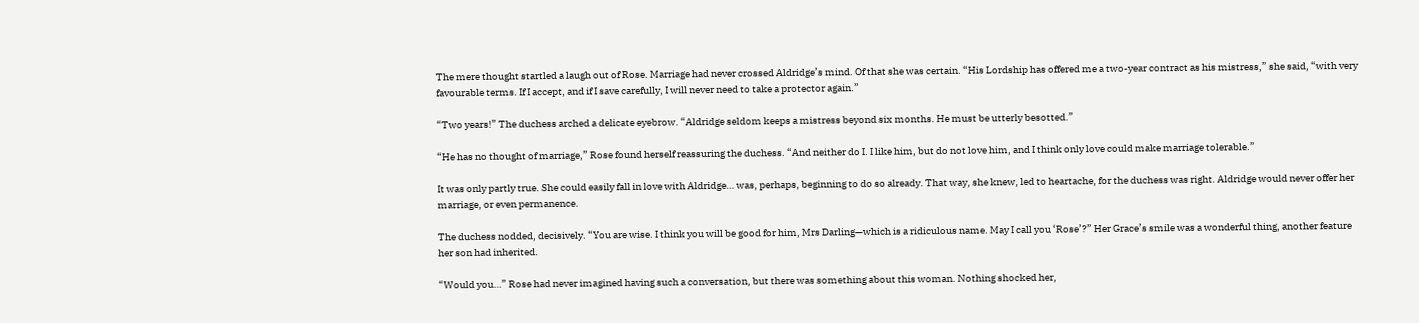The mere thought startled a laugh out of Rose. Marriage had never crossed Aldridge’s mind. Of that she was certain. “His Lordship has offered me a two-year contract as his mistress,” she said, “with very favourable terms. If I accept, and if I save carefully, I will never need to take a protector again.”

“Two years!” The duchess arched a delicate eyebrow. “Aldridge seldom keeps a mistress beyond six months. He must be utterly besotted.”

“He has no thought of marriage,” Rose found herself reassuring the duchess. “And neither do I. I like him, but do not love him, and I think only love could make marriage tolerable.”

It was only partly true. She could easily fall in love with Aldridge… was, perhaps, beginning to do so already. That way, she knew, led to heartache, for the duchess was right. Aldridge would never offer her marriage, or even permanence.

The duchess nodded, decisively. “You are wise. I think you will be good for him, Mrs Darling—which is a ridiculous name. May I call you ‘Rose’?” Her Grace’s smile was a wonderful thing, another feature her son had inherited.

“Would you…” Rose had never imagined having such a conversation, but there was something about this woman. Nothing shocked her,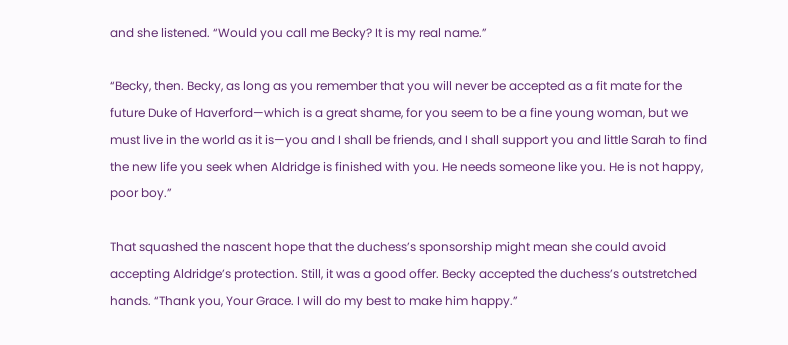and she listened. “Would you call me Becky? It is my real name.”

“Becky, then. Becky, as long as you remember that you will never be accepted as a fit mate for the future Duke of Haverford—which is a great shame, for you seem to be a fine young woman, but we must live in the world as it is—you and I shall be friends, and I shall support you and little Sarah to find the new life you seek when Aldridge is finished with you. He needs someone like you. He is not happy, poor boy.”

That squashed the nascent hope that the duchess’s sponsorship might mean she could avoid accepting Aldridge’s protection. Still, it was a good offer. Becky accepted the duchess’s outstretched hands. “Thank you, Your Grace. I will do my best to make him happy.”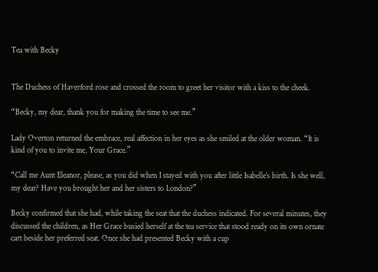Tea with Becky


The Duchess of Haverford rose and crossed the room to greet her visitor with a kiss to the cheek.

“Becky, my dear, thank you for making the time to see me.”

Lady Overton returned the embrace, real affection in her eyes as she smiled at the older woman. “It is kind of you to invite me, Your Grace.”

“Call me Aunt Eleanor, please, as you did when I stayed with you after little Isabelle’s birth. Is she well, my dear? Have you brought her and her sisters to London?”

Becky confirmed that she had, while taking the seat that the duchess indicated. For several minutes, they discussed the children, as Her Grace busied herself at the tea service that stood ready on its own ornate cart beside her preferred seat. Once she had presented Becky with a cup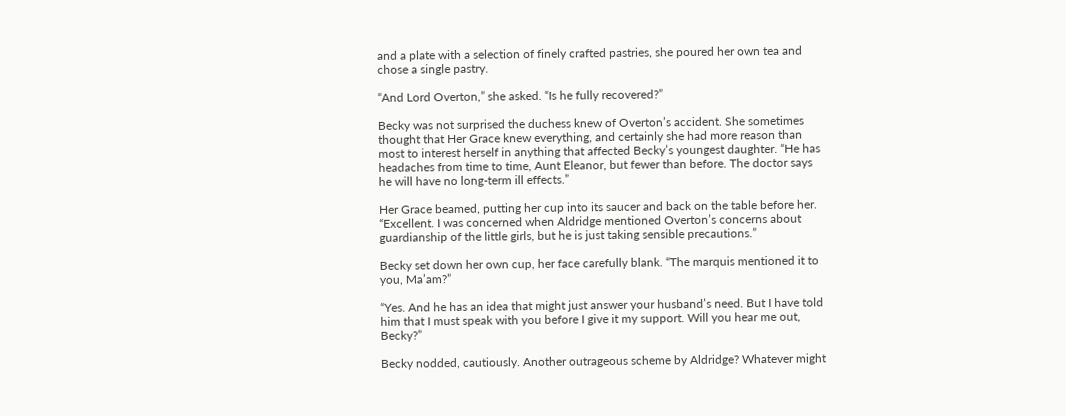and a plate with a selection of finely crafted pastries, she poured her own tea and chose a single pastry.

“And Lord Overton,” she asked. “Is he fully recovered?”

Becky was not surprised the duchess knew of Overton’s accident. She sometimes thought that Her Grace knew everything, and certainly she had more reason than most to interest herself in anything that affected Becky’s youngest daughter. “He has headaches from time to time, Aunt Eleanor, but fewer than before. The doctor says he will have no long-term ill effects.”

Her Grace beamed, putting her cup into its saucer and back on the table before her. “Excellent. I was concerned when Aldridge mentioned Overton’s concerns about guardianship of the little girls, but he is just taking sensible precautions.”

Becky set down her own cup, her face carefully blank. “The marquis mentioned it to you, Ma’am?”

“Yes. And he has an idea that might just answer your husband’s need. But I have told him that I must speak with you before I give it my support. Will you hear me out, Becky?”

Becky nodded, cautiously. Another outrageous scheme by Aldridge? Whatever might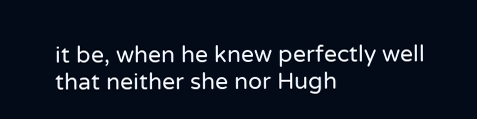it be, when he knew perfectly well that neither she nor Hugh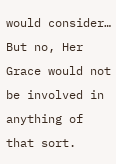would consider… But no, Her Grace would not be involved in anything of that sort.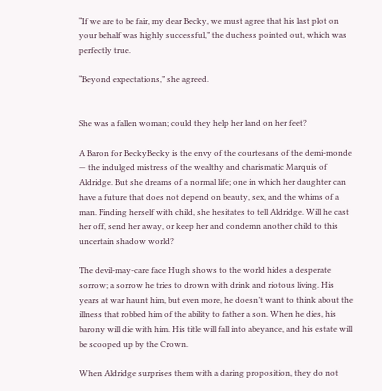“If we are to be fair, my dear Becky, we must agree that his last plot on your behalf was highly successful,” the duchess pointed out, which was perfectly true.

“Beyond expectations,” she agreed.


She was a fallen woman; could they help her land on her feet?

A Baron for BeckyBecky is the envy of the courtesans of the demi-monde — the indulged mistress of the wealthy and charismatic Marquis of Aldridge. But she dreams of a normal life; one in which her daughter can have a future that does not depend on beauty, sex, and the whims of a man. Finding herself with child, she hesitates to tell Aldridge. Will he cast her off, send her away, or keep her and condemn another child to this uncertain shadow world?

The devil-may-care face Hugh shows to the world hides a desperate sorrow; a sorrow he tries to drown with drink and riotous living. His years at war haunt him, but even more, he doesn’t want to think about the illness that robbed him of the ability to father a son. When he dies, his barony will die with him. His title will fall into abeyance, and his estate will be scooped up by the Crown.

When Aldridge surprises them with a daring proposition, they do not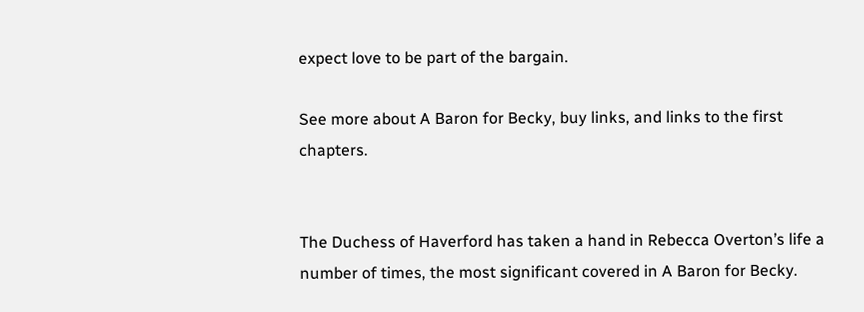expect love to be part of the bargain.

See more about A Baron for Becky, buy links, and links to the first chapters.


The Duchess of Haverford has taken a hand in Rebecca Overton’s life a number of times, the most significant covered in A Baron for Becky.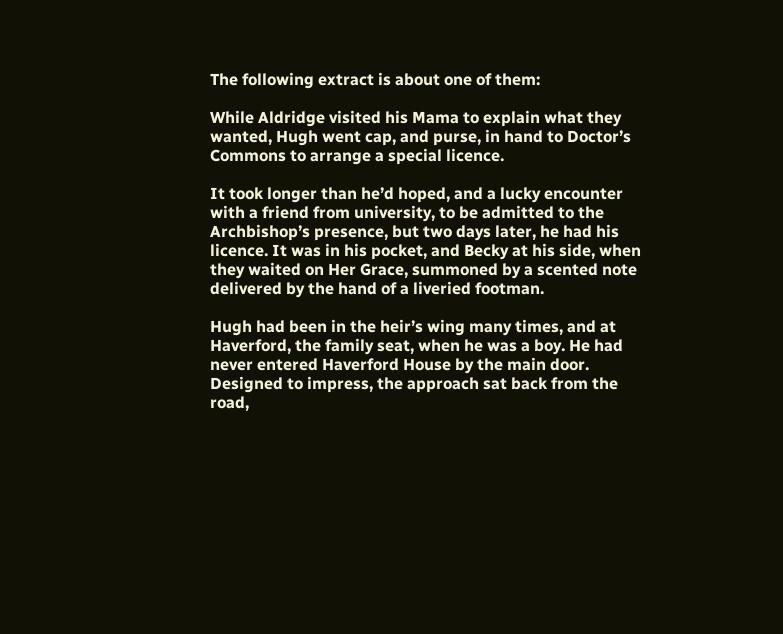The following extract is about one of them:

While Aldridge visited his Mama to explain what they wanted, Hugh went cap, and purse, in hand to Doctor’s Commons to arrange a special licence.

It took longer than he’d hoped, and a lucky encounter with a friend from university, to be admitted to the Archbishop’s presence, but two days later, he had his licence. It was in his pocket, and Becky at his side, when they waited on Her Grace, summoned by a scented note delivered by the hand of a liveried footman.

Hugh had been in the heir’s wing many times, and at Haverford, the family seat, when he was a boy. He had never entered Haverford House by the main door. Designed to impress, the approach sat back from the road,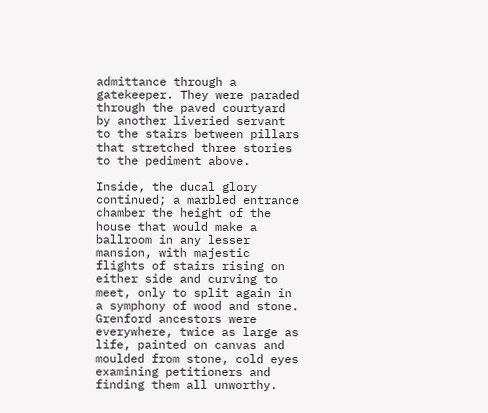admittance through a gatekeeper. They were paraded through the paved courtyard by another liveried servant to the stairs between pillars that stretched three stories to the pediment above.

Inside, the ducal glory continued; a marbled entrance chamber the height of the house that would make a ballroom in any lesser mansion, with majestic flights of stairs rising on either side and curving to meet, only to split again in a symphony of wood and stone. Grenford ancestors were everywhere, twice as large as life, painted on canvas and moulded from stone, cold eyes examining petitioners and finding them all unworthy.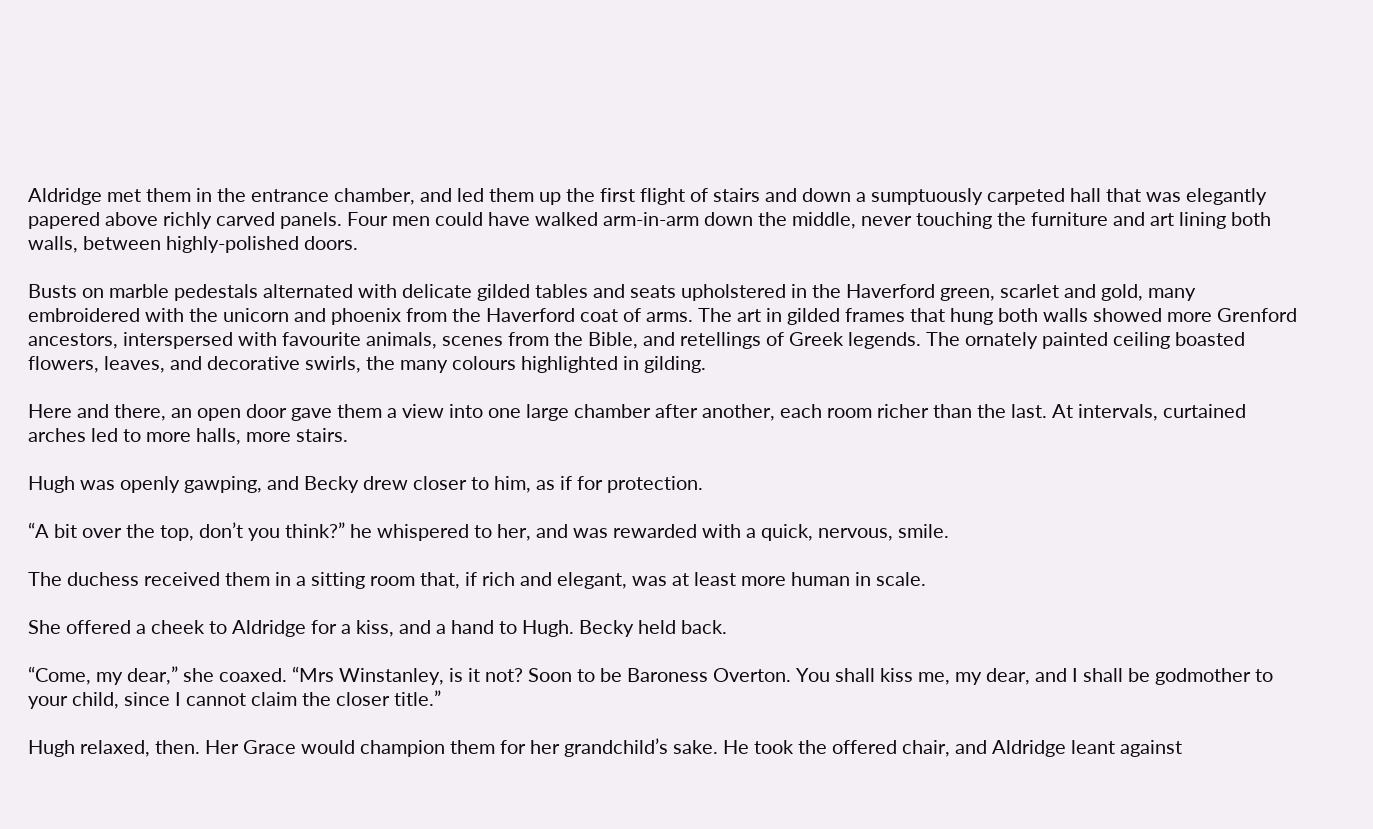Aldridge met them in the entrance chamber, and led them up the first flight of stairs and down a sumptuously carpeted hall that was elegantly papered above richly carved panels. Four men could have walked arm-in-arm down the middle, never touching the furniture and art lining both walls, between highly-polished doors.

Busts on marble pedestals alternated with delicate gilded tables and seats upholstered in the Haverford green, scarlet and gold, many embroidered with the unicorn and phoenix from the Haverford coat of arms. The art in gilded frames that hung both walls showed more Grenford ancestors, interspersed with favourite animals, scenes from the Bible, and retellings of Greek legends. The ornately painted ceiling boasted flowers, leaves, and decorative swirls, the many colours highlighted in gilding.

Here and there, an open door gave them a view into one large chamber after another, each room richer than the last. At intervals, curtained arches led to more halls, more stairs.

Hugh was openly gawping, and Becky drew closer to him, as if for protection.

“A bit over the top, don’t you think?” he whispered to her, and was rewarded with a quick, nervous, smile.

The duchess received them in a sitting room that, if rich and elegant, was at least more human in scale.

She offered a cheek to Aldridge for a kiss, and a hand to Hugh. Becky held back.

“Come, my dear,” she coaxed. “Mrs Winstanley, is it not? Soon to be Baroness Overton. You shall kiss me, my dear, and I shall be godmother to your child, since I cannot claim the closer title.”

Hugh relaxed, then. Her Grace would champion them for her grandchild’s sake. He took the offered chair, and Aldridge leant against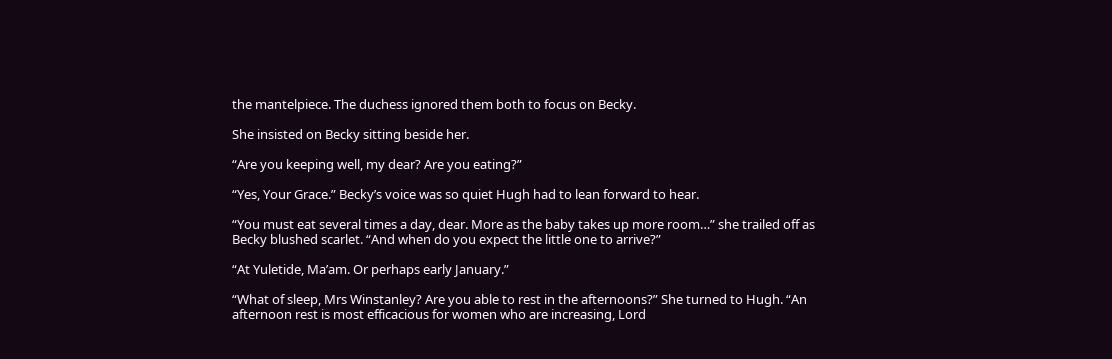the mantelpiece. The duchess ignored them both to focus on Becky.

She insisted on Becky sitting beside her.

“Are you keeping well, my dear? Are you eating?”

“Yes, Your Grace.” Becky’s voice was so quiet Hugh had to lean forward to hear.

“You must eat several times a day, dear. More as the baby takes up more room…” she trailed off as Becky blushed scarlet. “And when do you expect the little one to arrive?”

“At Yuletide, Ma’am. Or perhaps early January.”

“What of sleep, Mrs Winstanley? Are you able to rest in the afternoons?” She turned to Hugh. “An afternoon rest is most efficacious for women who are increasing, Lord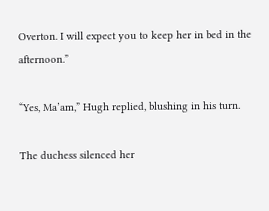Overton. I will expect you to keep her in bed in the afternoon.”

“Yes, Ma’am,” Hugh replied, blushing in his turn.

The duchess silenced her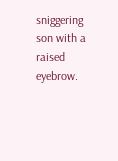sniggering son with a raised eyebrow.